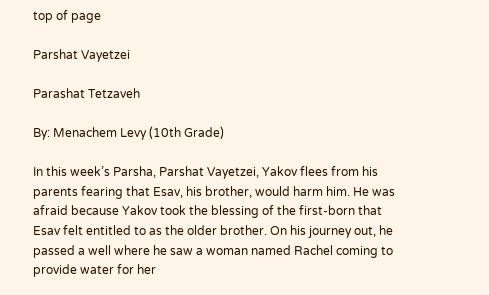top of page

Parshat Vayetzei

Parashat Tetzaveh

By: Menachem Levy (10th Grade)

In this week’s Parsha, Parshat Vayetzei, Yakov flees from his parents fearing that Esav, his brother, would harm him. He was afraid because Yakov took the blessing of the first-born that Esav felt entitled to as the older brother. On his journey out, he passed a well where he saw a woman named Rachel coming to provide water for her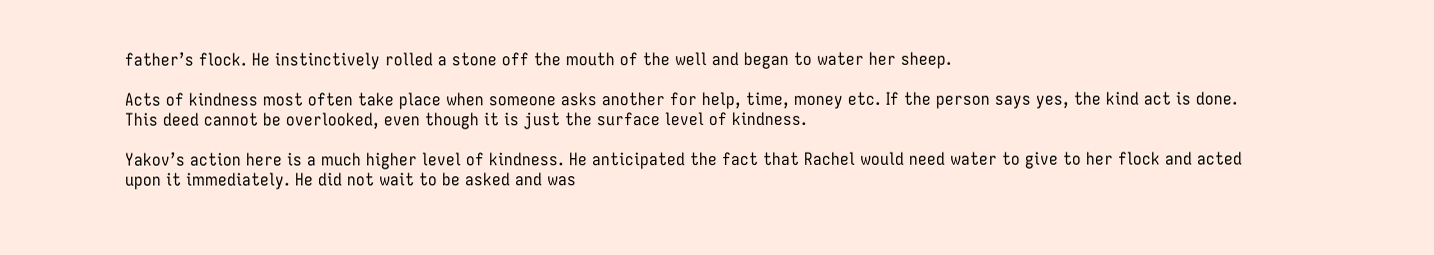father’s flock. He instinctively rolled a stone off the mouth of the well and began to water her sheep.

Acts of kindness most often take place when someone asks another for help, time, money etc. If the person says yes, the kind act is done. This deed cannot be overlooked, even though it is just the surface level of kindness.

Yakov’s action here is a much higher level of kindness. He anticipated the fact that Rachel would need water to give to her flock and acted upon it immediately. He did not wait to be asked and was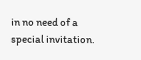in no need of a special invitation.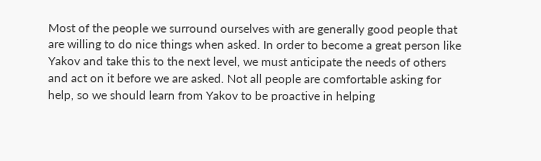Most of the people we surround ourselves with are generally good people that are willing to do nice things when asked. In order to become a great person like Yakov and take this to the next level, we must anticipate the needs of others and act on it before we are asked. Not all people are comfortable asking for help, so we should learn from Yakov to be proactive in helping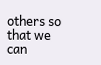others so that we can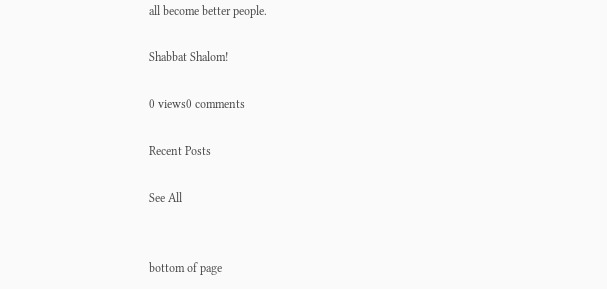all become better people.

Shabbat Shalom!

0 views0 comments

Recent Posts

See All


bottom of page